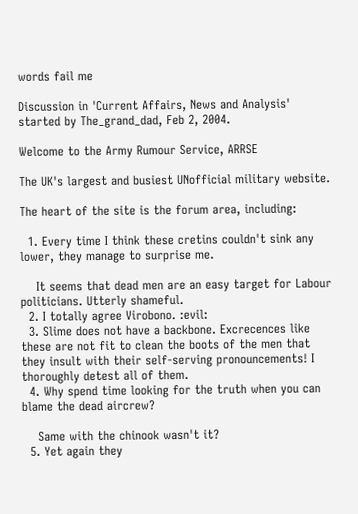words fail me

Discussion in 'Current Affairs, News and Analysis' started by The_grand_dad, Feb 2, 2004.

Welcome to the Army Rumour Service, ARRSE

The UK's largest and busiest UNofficial military website.

The heart of the site is the forum area, including:

  1. Every time I think these cretins couldn't sink any lower, they manage to surprise me.

    It seems that dead men are an easy target for Labour politicians. Utterly shameful.
  2. I totally agree Virobono. :evil:
  3. Slime does not have a backbone. Excrecences like these are not fit to clean the boots of the men that they insult with their self-serving pronouncements! I thoroughly detest all of them.
  4. Why spend time looking for the truth when you can blame the dead aircrew?

    Same with the chinook wasn't it?
  5. Yet again they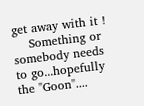get away with it !
    Something or somebody needs to go...hopefully the "Goon"....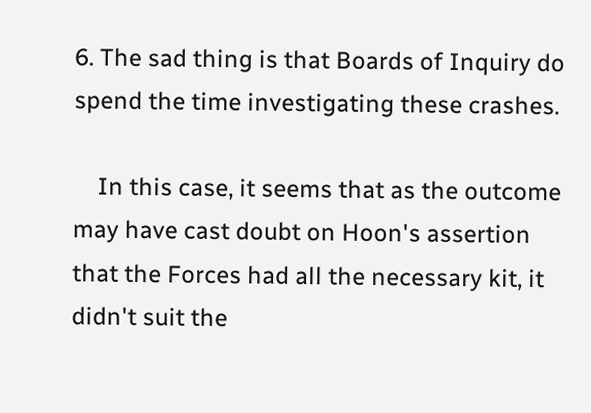6. The sad thing is that Boards of Inquiry do spend the time investigating these crashes.

    In this case, it seems that as the outcome may have cast doubt on Hoon's assertion that the Forces had all the necessary kit, it didn't suit the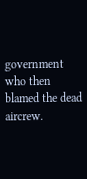government who then blamed the dead aircrew.